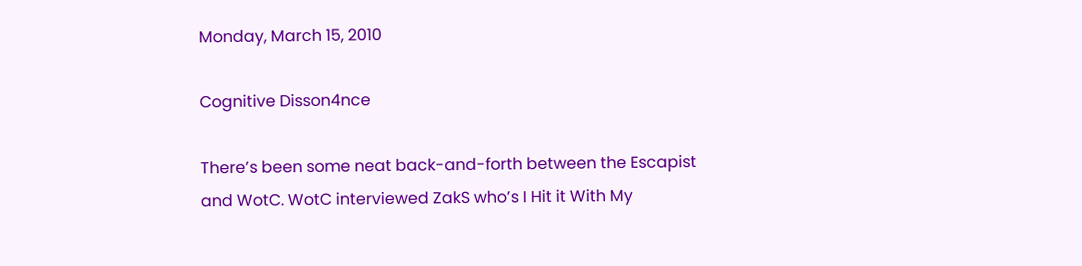Monday, March 15, 2010

Cognitive Disson4nce

There’s been some neat back-and-forth between the Escapist and WotC. WotC interviewed ZakS who’s I Hit it With My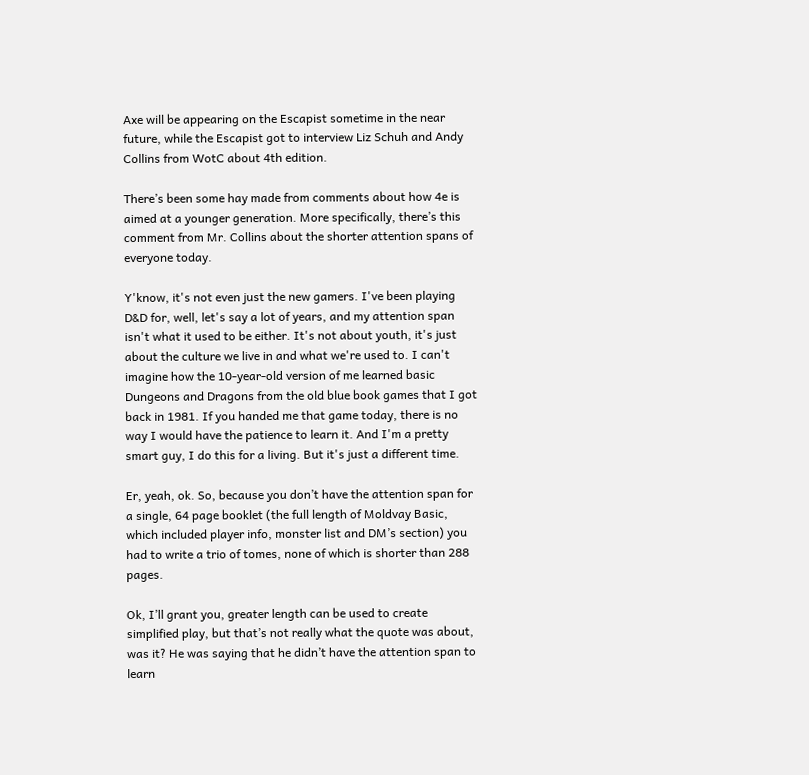Axe will be appearing on the Escapist sometime in the near future, while the Escapist got to interview Liz Schuh and Andy Collins from WotC about 4th edition.

There’s been some hay made from comments about how 4e is aimed at a younger generation. More specifically, there’s this comment from Mr. Collins about the shorter attention spans of everyone today.

Y'know, it's not even just the new gamers. I've been playing D&D for, well, let's say a lot of years, and my attention span isn't what it used to be either. It's not about youth, it's just about the culture we live in and what we're used to. I can't imagine how the 10-year-old version of me learned basic Dungeons and Dragons from the old blue book games that I got back in 1981. If you handed me that game today, there is no way I would have the patience to learn it. And I'm a pretty smart guy, I do this for a living. But it's just a different time.

Er, yeah, ok. So, because you don’t have the attention span for a single, 64 page booklet (the full length of Moldvay Basic, which included player info, monster list and DM’s section) you had to write a trio of tomes, none of which is shorter than 288 pages.

Ok, I’ll grant you, greater length can be used to create simplified play, but that’s not really what the quote was about, was it? He was saying that he didn’t have the attention span to learn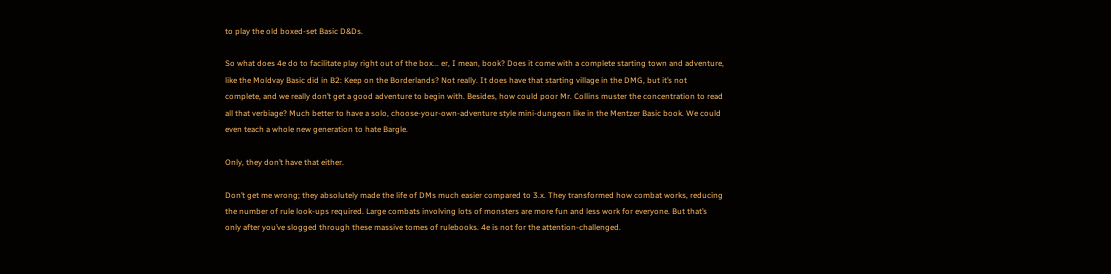to play the old boxed-set Basic D&Ds.

So what does 4e do to facilitate play right out of the box... er, I mean, book? Does it come with a complete starting town and adventure, like the Moldvay Basic did in B2: Keep on the Borderlands? Not really. It does have that starting village in the DMG, but it’s not complete, and we really don’t get a good adventure to begin with. Besides, how could poor Mr. Collins muster the concentration to read all that verbiage? Much better to have a solo, choose-your-own-adventure style mini-dungeon like in the Mentzer Basic book. We could even teach a whole new generation to hate Bargle.

Only, they don’t have that either.

Don’t get me wrong; they absolutely made the life of DMs much easier compared to 3.x. They transformed how combat works, reducing the number of rule look-ups required. Large combats involving lots of monsters are more fun and less work for everyone. But that’s only after you’ve slogged through these massive tomes of rulebooks. 4e is not for the attention-challenged.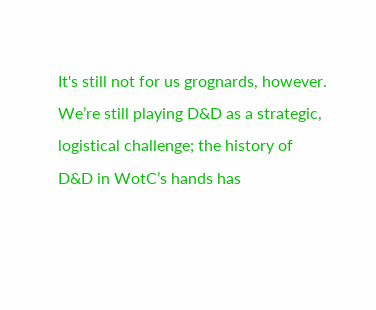It's still not for us grognards, however. We’re still playing D&D as a strategic, logistical challenge; the history of D&D in WotC’s hands has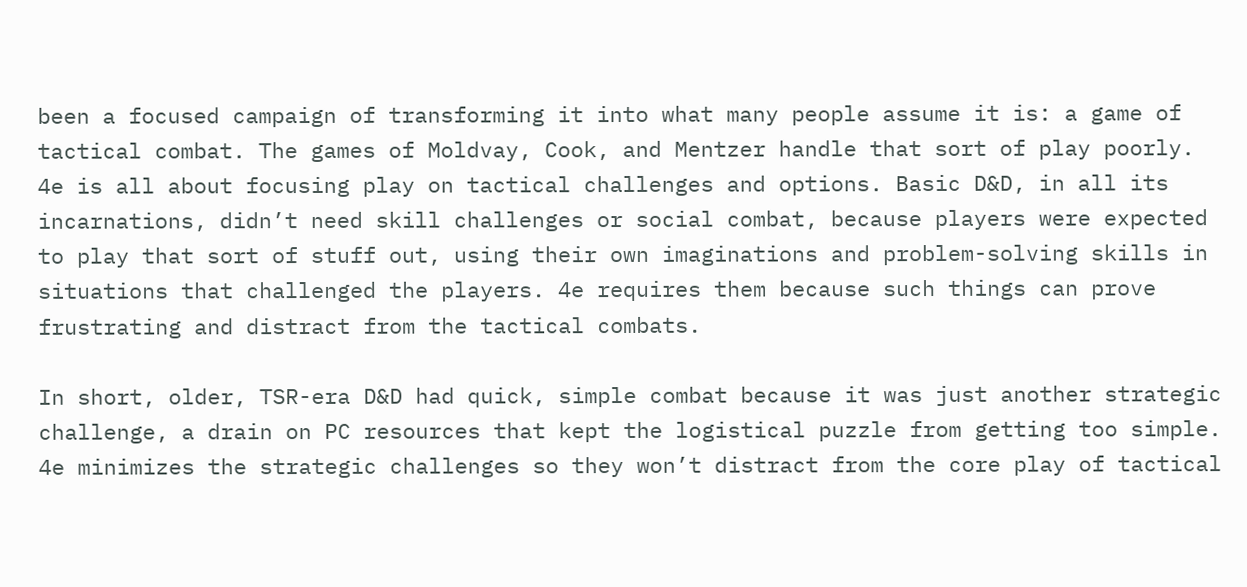been a focused campaign of transforming it into what many people assume it is: a game of tactical combat. The games of Moldvay, Cook, and Mentzer handle that sort of play poorly. 4e is all about focusing play on tactical challenges and options. Basic D&D, in all its incarnations, didn’t need skill challenges or social combat, because players were expected to play that sort of stuff out, using their own imaginations and problem-solving skills in situations that challenged the players. 4e requires them because such things can prove frustrating and distract from the tactical combats.

In short, older, TSR-era D&D had quick, simple combat because it was just another strategic challenge, a drain on PC resources that kept the logistical puzzle from getting too simple. 4e minimizes the strategic challenges so they won’t distract from the core play of tactical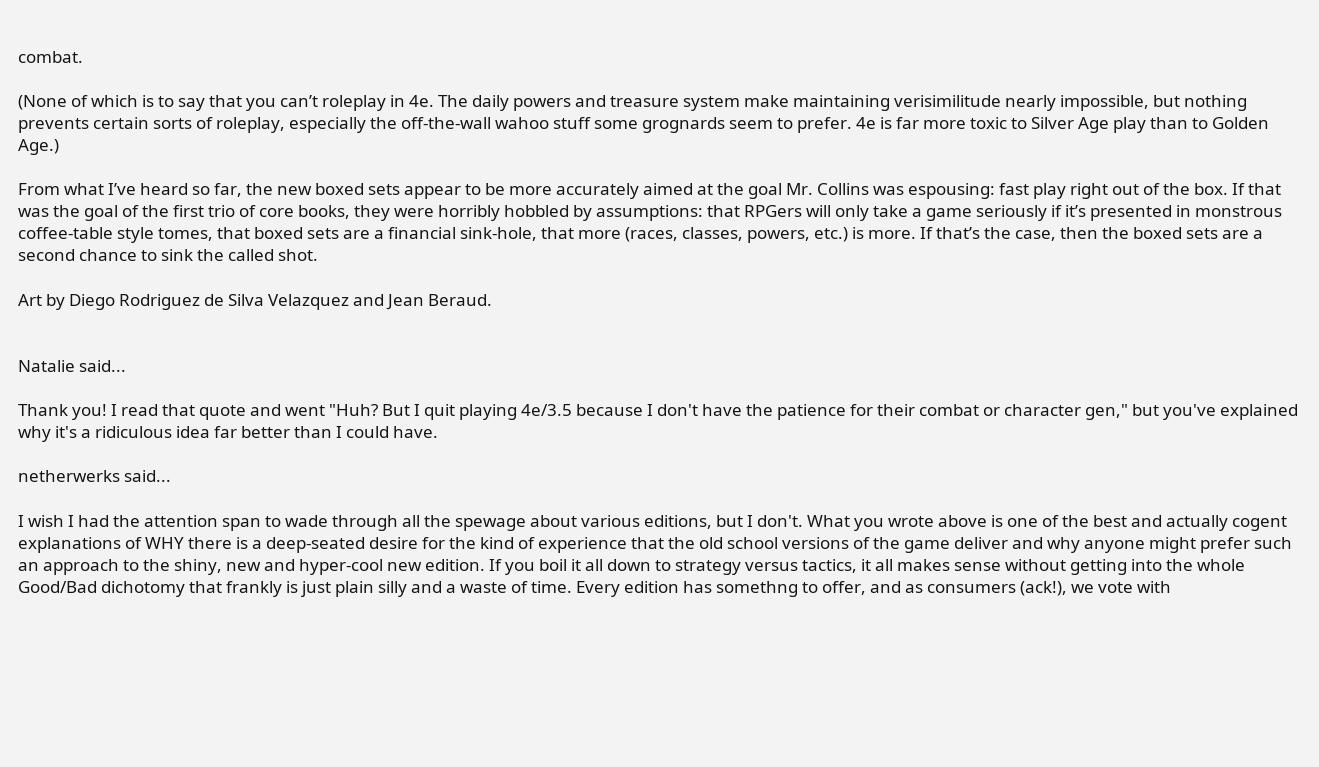combat.

(None of which is to say that you can’t roleplay in 4e. The daily powers and treasure system make maintaining verisimilitude nearly impossible, but nothing prevents certain sorts of roleplay, especially the off-the-wall wahoo stuff some grognards seem to prefer. 4e is far more toxic to Silver Age play than to Golden Age.)

From what I’ve heard so far, the new boxed sets appear to be more accurately aimed at the goal Mr. Collins was espousing: fast play right out of the box. If that was the goal of the first trio of core books, they were horribly hobbled by assumptions: that RPGers will only take a game seriously if it’s presented in monstrous coffee-table style tomes, that boxed sets are a financial sink-hole, that more (races, classes, powers, etc.) is more. If that’s the case, then the boxed sets are a second chance to sink the called shot.

Art by Diego Rodriguez de Silva Velazquez and Jean Beraud.


Natalie said...

Thank you! I read that quote and went "Huh? But I quit playing 4e/3.5 because I don't have the patience for their combat or character gen," but you've explained why it's a ridiculous idea far better than I could have.

netherwerks said...

I wish I had the attention span to wade through all the spewage about various editions, but I don't. What you wrote above is one of the best and actually cogent explanations of WHY there is a deep-seated desire for the kind of experience that the old school versions of the game deliver and why anyone might prefer such an approach to the shiny, new and hyper-cool new edition. If you boil it all down to strategy versus tactics, it all makes sense without getting into the whole Good/Bad dichotomy that frankly is just plain silly and a waste of time. Every edition has somethng to offer, and as consumers (ack!), we vote with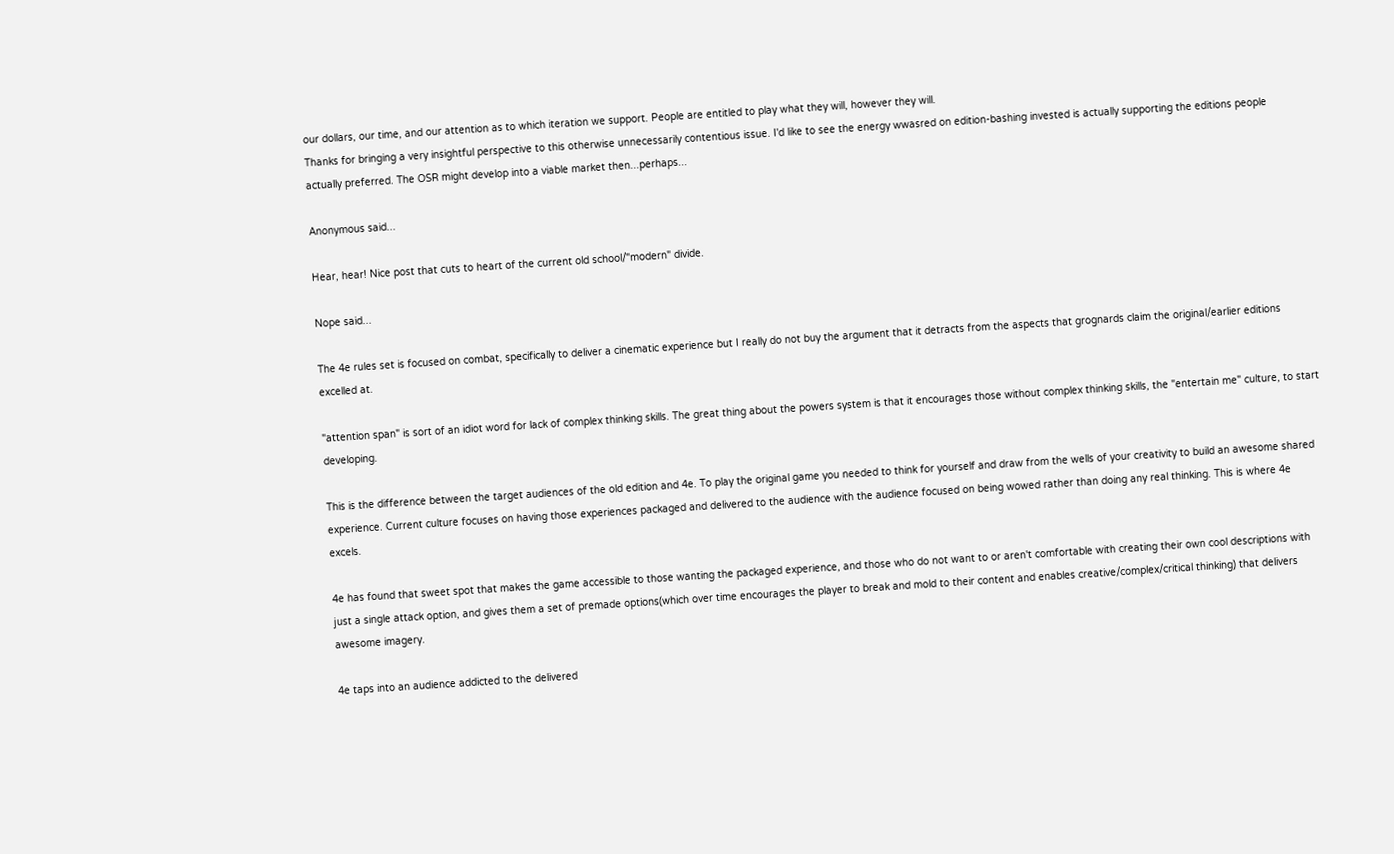our dollars, our time, and our attention as to which iteration we support. People are entitled to play what they will, however they will.
Thanks for bringing a very insightful perspective to this otherwise unnecessarily contentious issue. I'd like to see the energy wwasred on edition-bashing invested is actually supporting the editions people actually preferred. The OSR might develop into a viable market then...perhaps...

Anonymous said...

Hear, hear! Nice post that cuts to heart of the current old school/"modern" divide.

Nope said...

The 4e rules set is focused on combat, specifically to deliver a cinematic experience but I really do not buy the argument that it detracts from the aspects that grognards claim the original/earlier editions excelled at.

"attention span" is sort of an idiot word for lack of complex thinking skills. The great thing about the powers system is that it encourages those without complex thinking skills, the "entertain me" culture, to start developing.

This is the difference between the target audiences of the old edition and 4e. To play the original game you needed to think for yourself and draw from the wells of your creativity to build an awesome shared experience. Current culture focuses on having those experiences packaged and delivered to the audience with the audience focused on being wowed rather than doing any real thinking. This is where 4e excels.

4e has found that sweet spot that makes the game accessible to those wanting the packaged experience, and those who do not want to or aren't comfortable with creating their own cool descriptions with just a single attack option, and gives them a set of premade options(which over time encourages the player to break and mold to their content and enables creative/complex/critical thinking) that delivers awesome imagery.

4e taps into an audience addicted to the delivered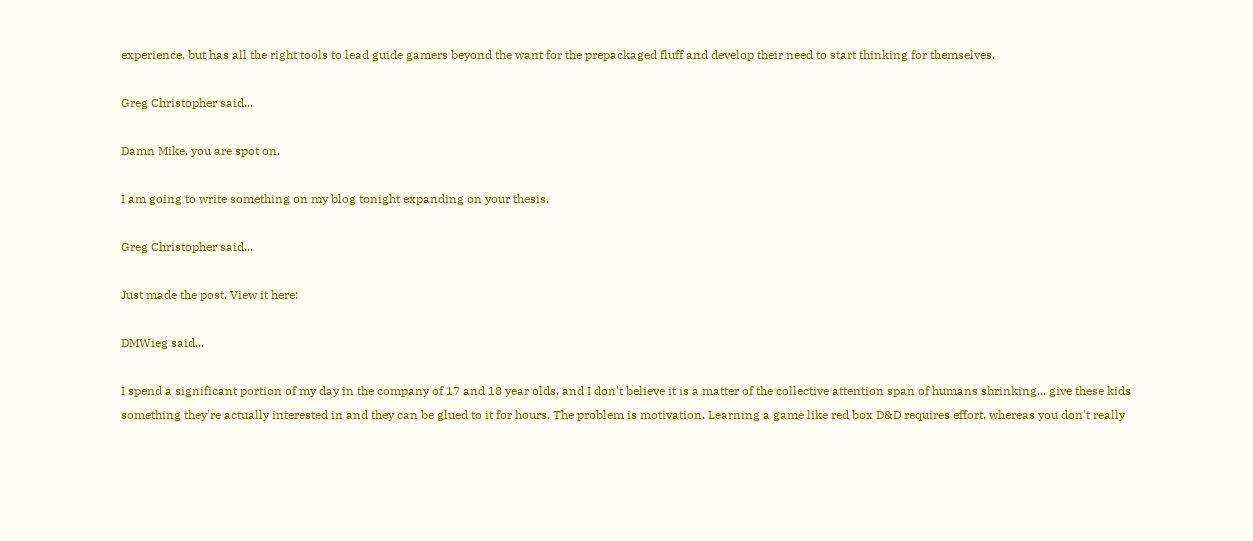experience, but has all the right tools to lead guide gamers beyond the want for the prepackaged fluff and develop their need to start thinking for themselves.

Greg Christopher said...

Damn Mike, you are spot on.

I am going to write something on my blog tonight expanding on your thesis.

Greg Christopher said...

Just made the post. View it here:

DMWieg said...

I spend a significant portion of my day in the company of 17 and 18 year olds, and I don't believe it is a matter of the collective attention span of humans shrinking... give these kids something they're actually interested in and they can be glued to it for hours. The problem is motivation. Learning a game like red box D&D requires effort, whereas you don't really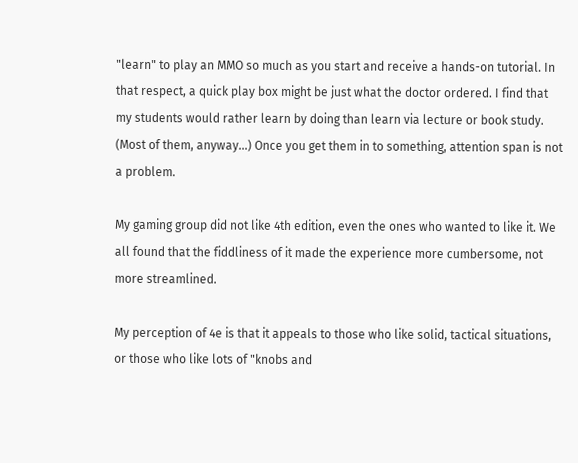"learn" to play an MMO so much as you start and receive a hands-on tutorial. In that respect, a quick play box might be just what the doctor ordered. I find that my students would rather learn by doing than learn via lecture or book study. (Most of them, anyway...) Once you get them in to something, attention span is not a problem.

My gaming group did not like 4th edition, even the ones who wanted to like it. We all found that the fiddliness of it made the experience more cumbersome, not more streamlined.

My perception of 4e is that it appeals to those who like solid, tactical situations, or those who like lots of "knobs and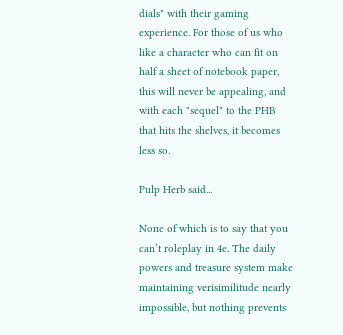dials" with their gaming experience. For those of us who like a character who can fit on half a sheet of notebook paper, this will never be appealing, and with each "sequel" to the PHB that hits the shelves, it becomes less so.

Pulp Herb said...

None of which is to say that you can’t roleplay in 4e. The daily powers and treasure system make maintaining verisimilitude nearly impossible, but nothing prevents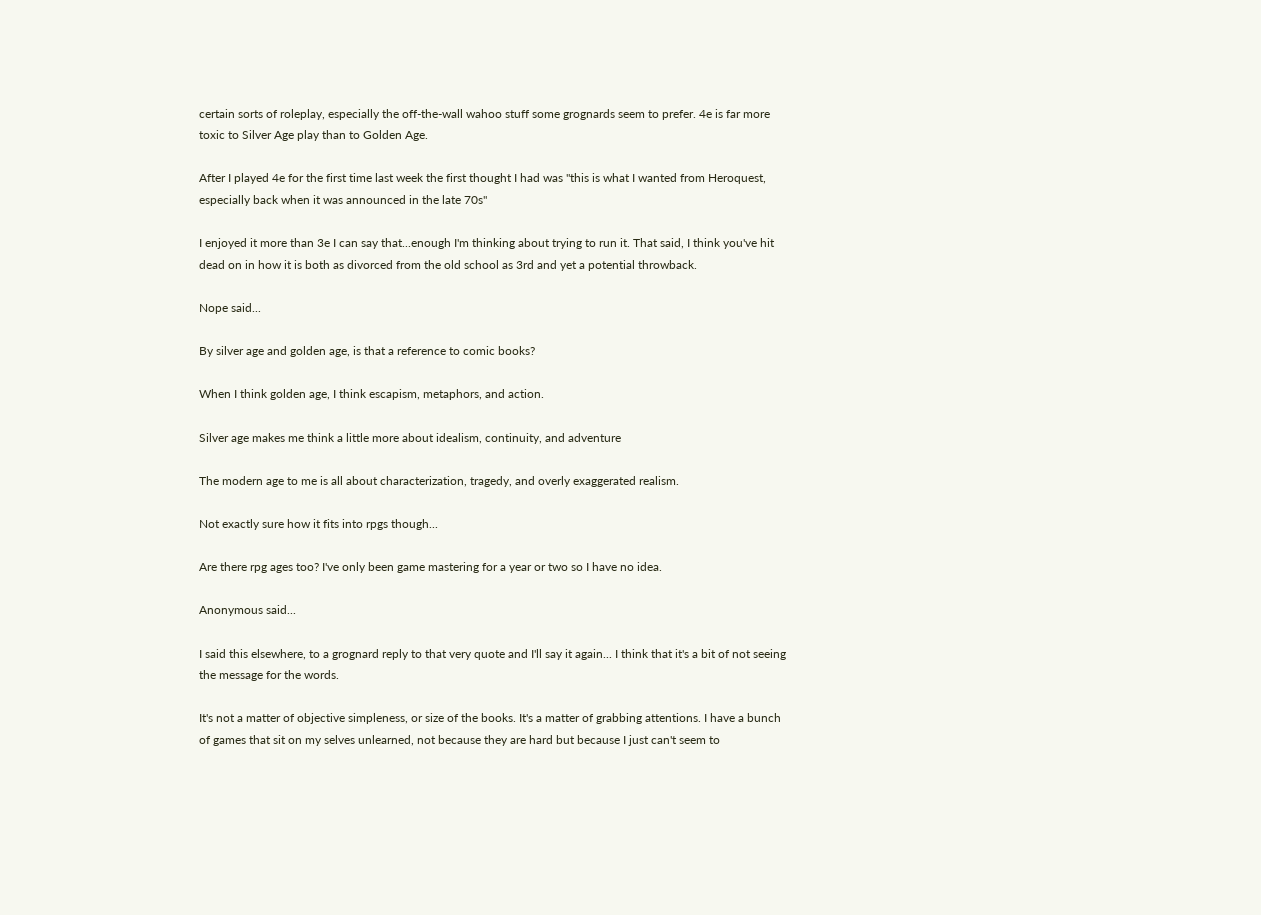certain sorts of roleplay, especially the off-the-wall wahoo stuff some grognards seem to prefer. 4e is far more toxic to Silver Age play than to Golden Age.

After I played 4e for the first time last week the first thought I had was "this is what I wanted from Heroquest, especially back when it was announced in the late 70s"

I enjoyed it more than 3e I can say that...enough I'm thinking about trying to run it. That said, I think you've hit dead on in how it is both as divorced from the old school as 3rd and yet a potential throwback.

Nope said...

By silver age and golden age, is that a reference to comic books?

When I think golden age, I think escapism, metaphors, and action.

Silver age makes me think a little more about idealism, continuity, and adventure

The modern age to me is all about characterization, tragedy, and overly exaggerated realism.

Not exactly sure how it fits into rpgs though...

Are there rpg ages too? I've only been game mastering for a year or two so I have no idea.

Anonymous said...

I said this elsewhere, to a grognard reply to that very quote and I'll say it again... I think that it's a bit of not seeing the message for the words.

It's not a matter of objective simpleness, or size of the books. It's a matter of grabbing attentions. I have a bunch of games that sit on my selves unlearned, not because they are hard but because I just can't seem to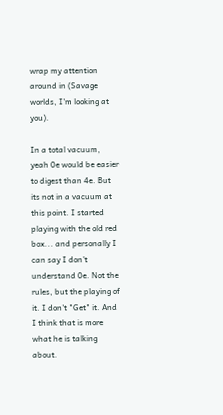wrap my attention around in (Savage worlds, I'm looking at you).

In a total vacuum, yeah 0e would be easier to digest than 4e. But its not in a vacuum at this point. I started playing with the old red box... and personally I can say I don't understand 0e. Not the rules, but the playing of it. I don't "Get" it. And I think that is more what he is talking about.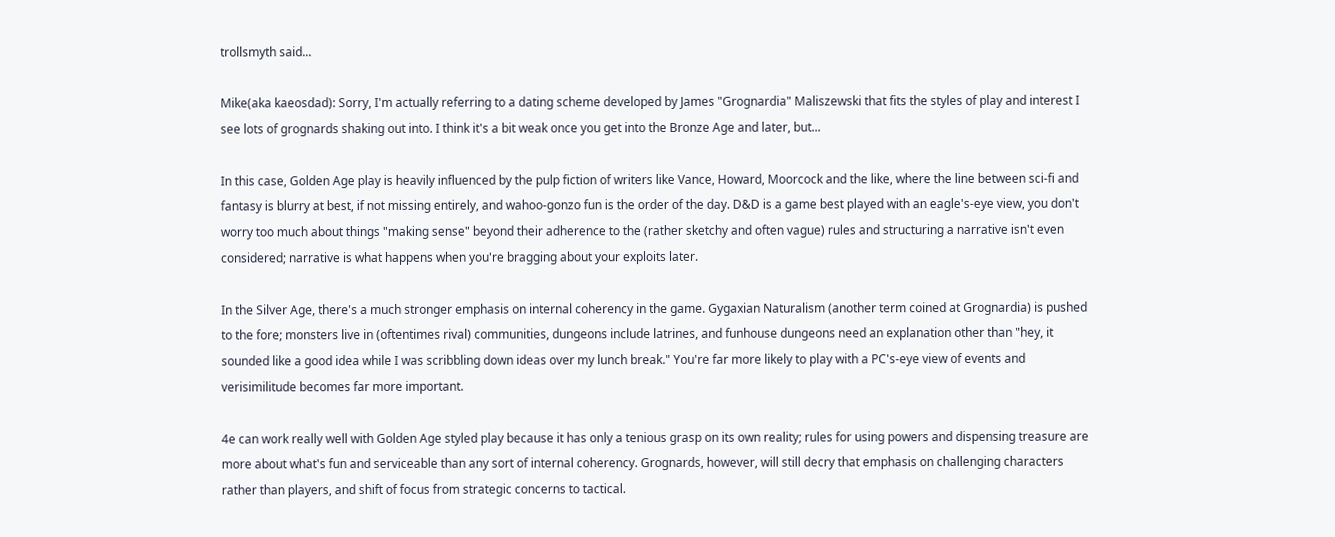trollsmyth said...

Mike(aka kaeosdad): Sorry, I'm actually referring to a dating scheme developed by James "Grognardia" Maliszewski that fits the styles of play and interest I see lots of grognards shaking out into. I think it's a bit weak once you get into the Bronze Age and later, but...

In this case, Golden Age play is heavily influenced by the pulp fiction of writers like Vance, Howard, Moorcock and the like, where the line between sci-fi and fantasy is blurry at best, if not missing entirely, and wahoo-gonzo fun is the order of the day. D&D is a game best played with an eagle's-eye view, you don't worry too much about things "making sense" beyond their adherence to the (rather sketchy and often vague) rules and structuring a narrative isn't even considered; narrative is what happens when you're bragging about your exploits later.

In the Silver Age, there's a much stronger emphasis on internal coherency in the game. Gygaxian Naturalism (another term coined at Grognardia) is pushed to the fore; monsters live in (oftentimes rival) communities, dungeons include latrines, and funhouse dungeons need an explanation other than "hey, it sounded like a good idea while I was scribbling down ideas over my lunch break." You're far more likely to play with a PC's-eye view of events and verisimilitude becomes far more important.

4e can work really well with Golden Age styled play because it has only a tenious grasp on its own reality; rules for using powers and dispensing treasure are more about what's fun and serviceable than any sort of internal coherency. Grognards, however, will still decry that emphasis on challenging characters rather than players, and shift of focus from strategic concerns to tactical.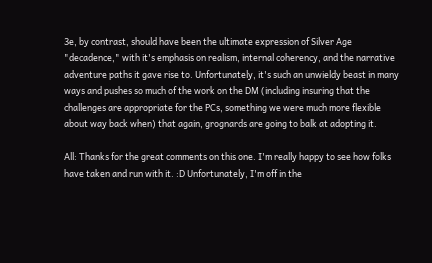3e, by contrast, should have been the ultimate expression of Silver Age "decadence," with it's emphasis on realism, internal coherency, and the narrative adventure paths it gave rise to. Unfortunately, it's such an unwieldy beast in many ways and pushes so much of the work on the DM (including insuring that the challenges are appropriate for the PCs, something we were much more flexible about way back when) that again, grognards are going to balk at adopting it.

All: Thanks for the great comments on this one. I'm really happy to see how folks have taken and run with it. :D Unfortunately, I'm off in the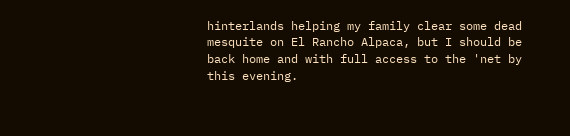hinterlands helping my family clear some dead mesquite on El Rancho Alpaca, but I should be back home and with full access to the 'net by this evening.